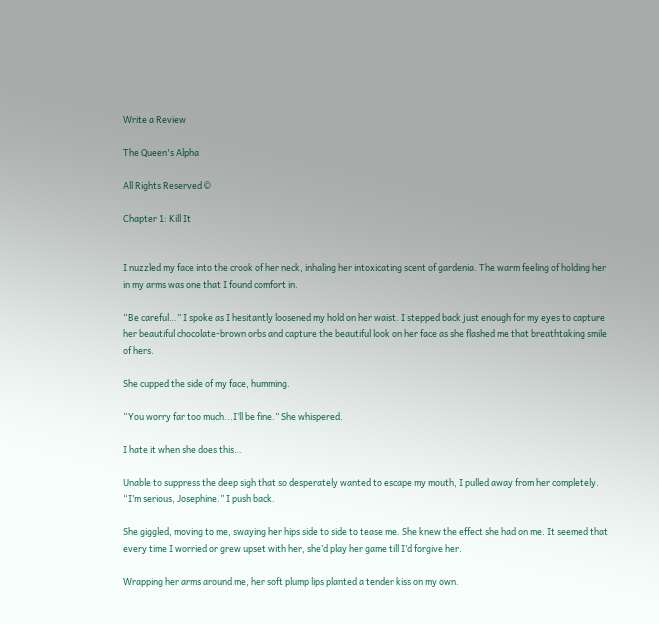Write a Review

The Queen's Alpha

All Rights Reserved ©

Chapter 1: Kill It


I nuzzled my face into the crook of her neck, inhaling her intoxicating scent of gardenia. The warm feeling of holding her in my arms was one that I found comfort in.

“Be careful…” I spoke as I hesitantly loosened my hold on her waist. I stepped back just enough for my eyes to capture her beautiful chocolate-brown orbs and capture the beautiful look on her face as she flashed me that breathtaking smile of hers.

She cupped the side of my face, humming.

“You worry far too much...I’ll be fine.” She whispered.

I hate it when she does this…

Unable to suppress the deep sigh that so desperately wanted to escape my mouth, I pulled away from her completely. “I’m serious, Josephine.” I push back.

She giggled, moving to me, swaying her hips side to side to tease me. She knew the effect she had on me. It seemed that every time I worried or grew upset with her, she’d play her game till I’d forgive her.

Wrapping her arms around me, her soft plump lips planted a tender kiss on my own.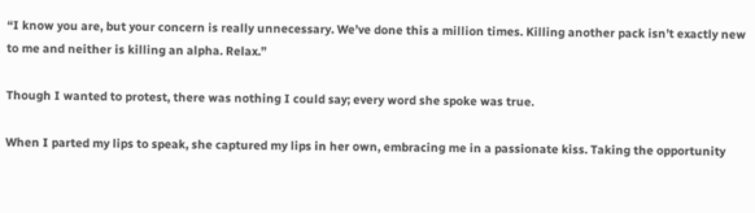“I know you are, but your concern is really unnecessary. We’ve done this a million times. Killing another pack isn’t exactly new to me and neither is killing an alpha. Relax.”

Though I wanted to protest, there was nothing I could say; every word she spoke was true.

When I parted my lips to speak, she captured my lips in her own, embracing me in a passionate kiss. Taking the opportunity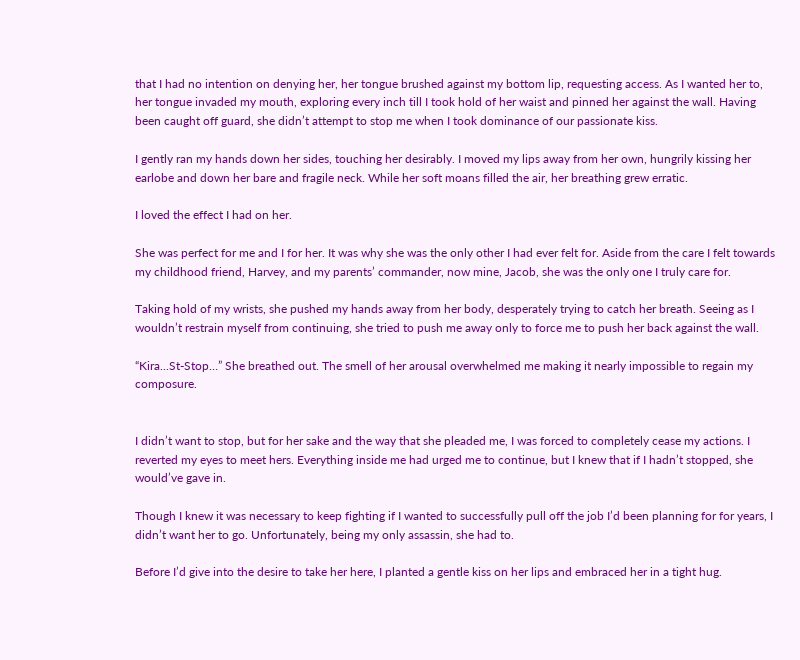that I had no intention on denying her, her tongue brushed against my bottom lip, requesting access. As I wanted her to, her tongue invaded my mouth, exploring every inch till I took hold of her waist and pinned her against the wall. Having been caught off guard, she didn’t attempt to stop me when I took dominance of our passionate kiss.

I gently ran my hands down her sides, touching her desirably. I moved my lips away from her own, hungrily kissing her earlobe and down her bare and fragile neck. While her soft moans filled the air, her breathing grew erratic.

I loved the effect I had on her.

She was perfect for me and I for her. It was why she was the only other I had ever felt for. Aside from the care I felt towards my childhood friend, Harvey, and my parents’ commander, now mine, Jacob, she was the only one I truly care for.

Taking hold of my wrists, she pushed my hands away from her body, desperately trying to catch her breath. Seeing as I wouldn’t restrain myself from continuing, she tried to push me away only to force me to push her back against the wall.

“Kira...St-Stop…” She breathed out. The smell of her arousal overwhelmed me making it nearly impossible to regain my composure.


I didn’t want to stop, but for her sake and the way that she pleaded me, I was forced to completely cease my actions. I reverted my eyes to meet hers. Everything inside me had urged me to continue, but I knew that if I hadn’t stopped, she would’ve gave in.

Though I knew it was necessary to keep fighting if I wanted to successfully pull off the job I’d been planning for for years, I didn’t want her to go. Unfortunately, being my only assassin, she had to.

Before I’d give into the desire to take her here, I planted a gentle kiss on her lips and embraced her in a tight hug.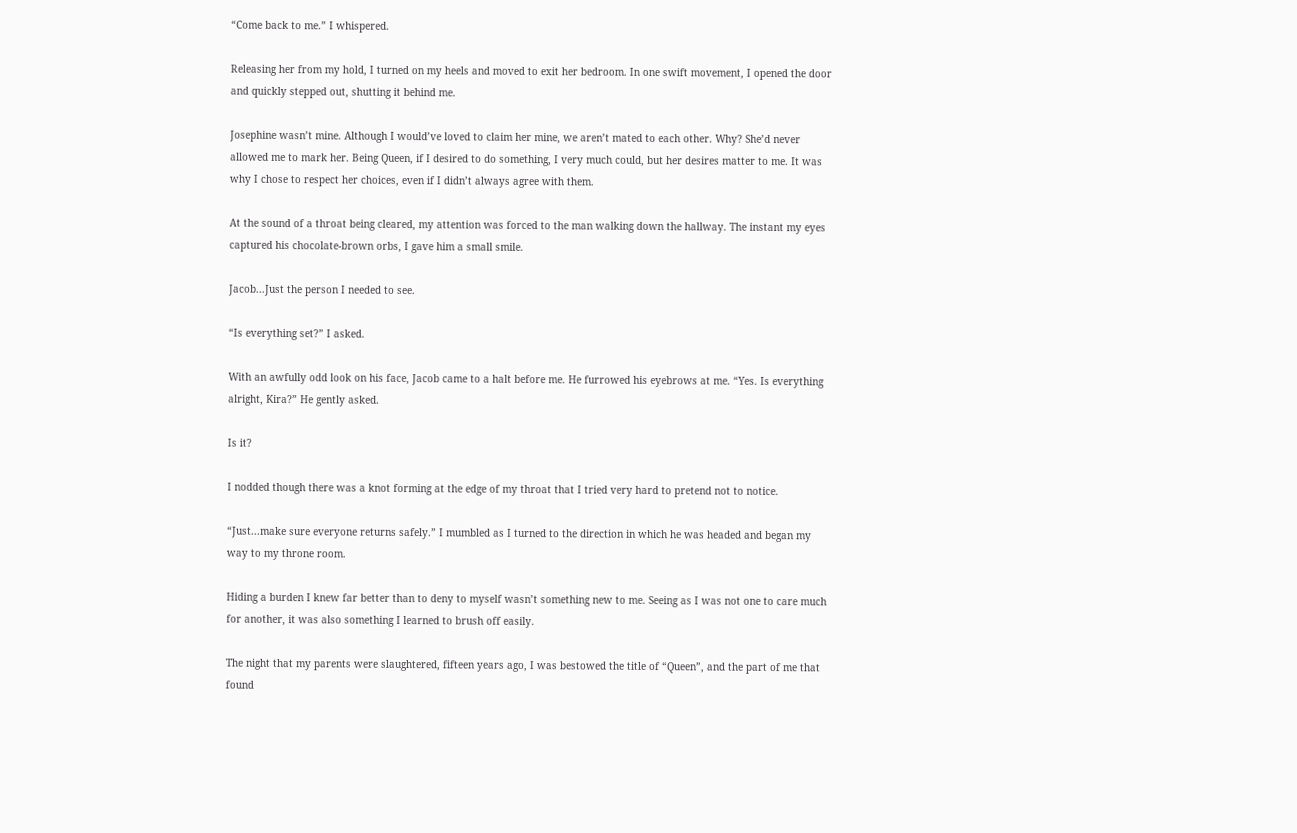“Come back to me.” I whispered.

Releasing her from my hold, I turned on my heels and moved to exit her bedroom. In one swift movement, I opened the door and quickly stepped out, shutting it behind me.

Josephine wasn’t mine. Although I would’ve loved to claim her mine, we aren’t mated to each other. Why? She’d never allowed me to mark her. Being Queen, if I desired to do something, I very much could, but her desires matter to me. It was why I chose to respect her choices, even if I didn’t always agree with them.

At the sound of a throat being cleared, my attention was forced to the man walking down the hallway. The instant my eyes captured his chocolate-brown orbs, I gave him a small smile.

Jacob...Just the person I needed to see.

“Is everything set?” I asked.

With an awfully odd look on his face, Jacob came to a halt before me. He furrowed his eyebrows at me. “Yes. Is everything alright, Kira?” He gently asked.

Is it?

I nodded though there was a knot forming at the edge of my throat that I tried very hard to pretend not to notice.

“Just...make sure everyone returns safely.” I mumbled as I turned to the direction in which he was headed and began my way to my throne room.

Hiding a burden I knew far better than to deny to myself wasn’t something new to me. Seeing as I was not one to care much for another, it was also something I learned to brush off easily.

The night that my parents were slaughtered, fifteen years ago, I was bestowed the title of “Queen”, and the part of me that found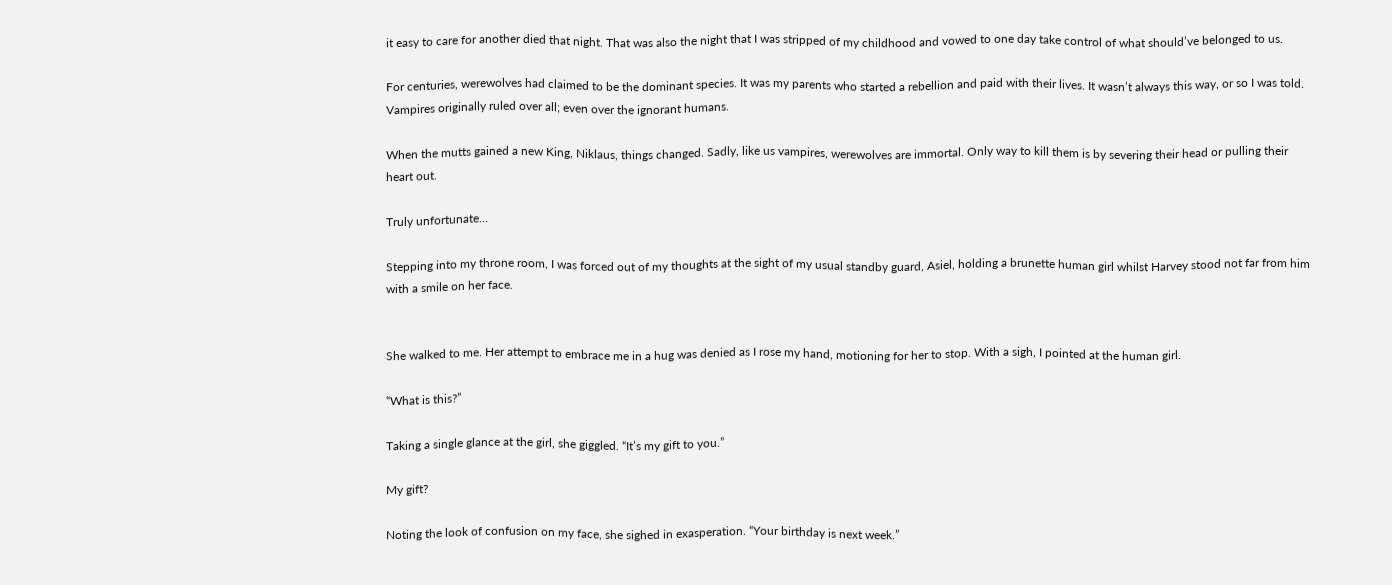it easy to care for another died that night. That was also the night that I was stripped of my childhood and vowed to one day take control of what should’ve belonged to us.

For centuries, werewolves had claimed to be the dominant species. It was my parents who started a rebellion and paid with their lives. It wasn’t always this way, or so I was told. Vampires originally ruled over all; even over the ignorant humans.

When the mutts gained a new King, Niklaus, things changed. Sadly, like us vampires, werewolves are immortal. Only way to kill them is by severing their head or pulling their heart out.

Truly unfortunate…

Stepping into my throne room, I was forced out of my thoughts at the sight of my usual standby guard, Asiel, holding a brunette human girl whilst Harvey stood not far from him with a smile on her face.


She walked to me. Her attempt to embrace me in a hug was denied as I rose my hand, motioning for her to stop. With a sigh, I pointed at the human girl.

“What is this?”

Taking a single glance at the girl, she giggled. “It’s my gift to you.”

My gift?

Noting the look of confusion on my face, she sighed in exasperation. “Your birthday is next week.”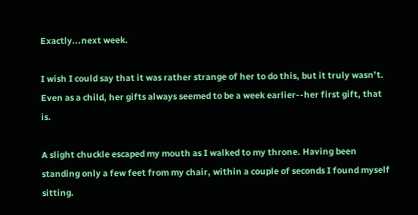Exactly...next week.

I wish I could say that it was rather strange of her to do this, but it truly wasn’t. Even as a child, her gifts always seemed to be a week earlier--her first gift, that is.

A slight chuckle escaped my mouth as I walked to my throne. Having been standing only a few feet from my chair, within a couple of seconds I found myself sitting.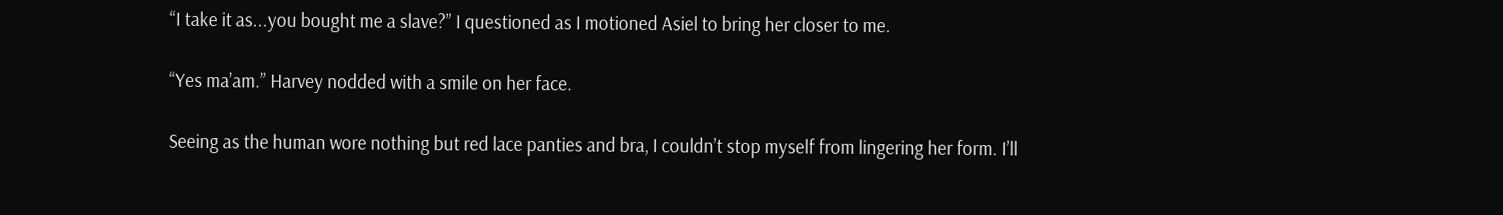“I take it as...you bought me a slave?” I questioned as I motioned Asiel to bring her closer to me.

“Yes ma’am.” Harvey nodded with a smile on her face.

Seeing as the human wore nothing but red lace panties and bra, I couldn’t stop myself from lingering her form. I’ll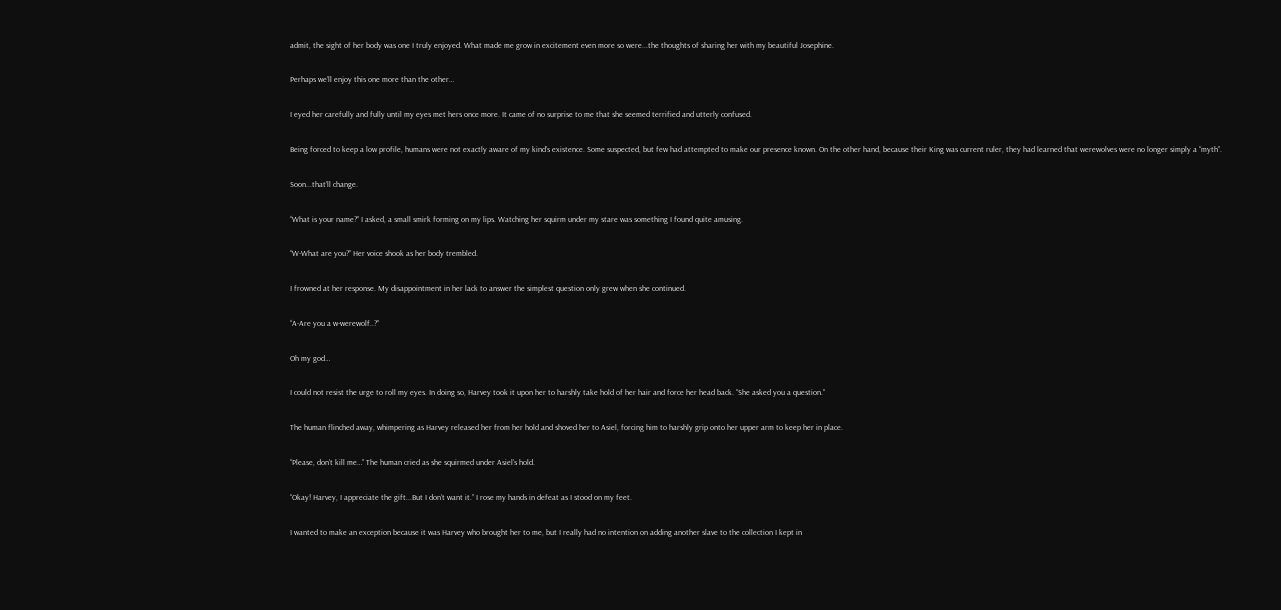admit, the sight of her body was one I truly enjoyed. What made me grow in excitement even more so were...the thoughts of sharing her with my beautiful Josephine.

Perhaps we’ll enjoy this one more than the other…

I eyed her carefully and fully until my eyes met hers once more. It came of no surprise to me that she seemed terrified and utterly confused.

Being forced to keep a low profile, humans were not exactly aware of my kind’s existence. Some suspected, but few had attempted to make our presence known. On the other hand, because their King was current ruler, they had learned that werewolves were no longer simply a “myth”.

Soon...that’ll change.

“What is your name?” I asked, a small smirk forming on my lips. Watching her squirm under my stare was something I found quite amusing.

“W-What are you?” Her voice shook as her body trembled.

I frowned at her response. My disappointment in her lack to answer the simplest question only grew when she continued.

“A-Are you a w-werewolf..?”

Oh my god…

I could not resist the urge to roll my eyes. In doing so, Harvey took it upon her to harshly take hold of her hair and force her head back. “She asked you a question.”

The human flinched away, whimpering as Harvey released her from her hold and shoved her to Asiel, forcing him to harshly grip onto her upper arm to keep her in place.

“Please, don’t kill me…” The human cried as she squirmed under Asiel’s hold.

“Okay! Harvey, I appreciate the gift...But I don’t want it.” I rose my hands in defeat as I stood on my feet.

I wanted to make an exception because it was Harvey who brought her to me, but I really had no intention on adding another slave to the collection I kept in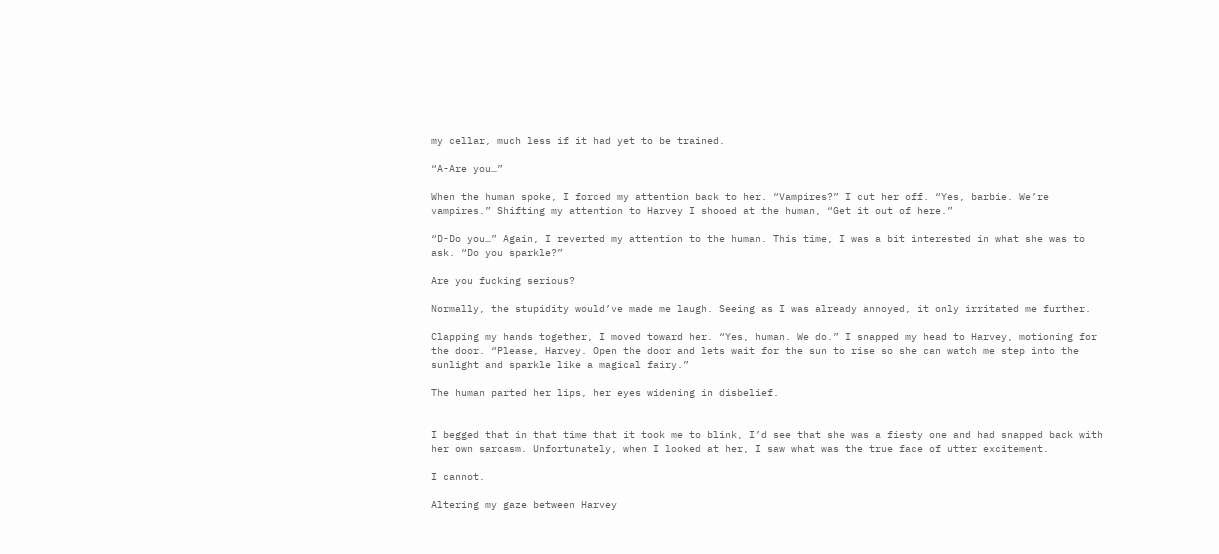my cellar, much less if it had yet to be trained.

“A-Are you…”

When the human spoke, I forced my attention back to her. “Vampires?” I cut her off. “Yes, barbie. We’re vampires.” Shifting my attention to Harvey I shooed at the human, “Get it out of here.”

“D-Do you…” Again, I reverted my attention to the human. This time, I was a bit interested in what she was to ask. “Do you sparkle?”

Are you fucking serious?

Normally, the stupidity would’ve made me laugh. Seeing as I was already annoyed, it only irritated me further.

Clapping my hands together, I moved toward her. “Yes, human. We do.” I snapped my head to Harvey, motioning for the door. “Please, Harvey. Open the door and lets wait for the sun to rise so she can watch me step into the sunlight and sparkle like a magical fairy.”

The human parted her lips, her eyes widening in disbelief.


I begged that in that time that it took me to blink, I’d see that she was a fiesty one and had snapped back with her own sarcasm. Unfortunately, when I looked at her, I saw what was the true face of utter excitement.

I cannot.

Altering my gaze between Harvey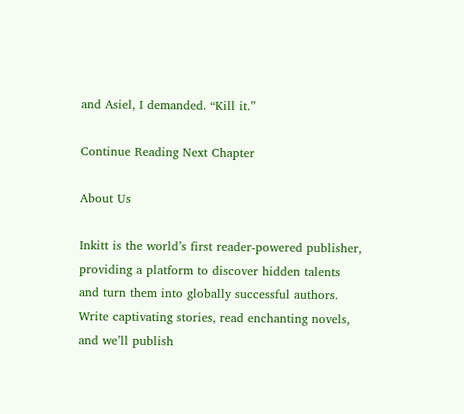and Asiel, I demanded. “Kill it.”

Continue Reading Next Chapter

About Us

Inkitt is the world’s first reader-powered publisher, providing a platform to discover hidden talents and turn them into globally successful authors. Write captivating stories, read enchanting novels, and we’ll publish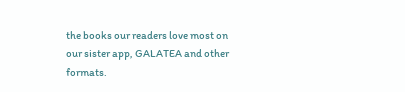the books our readers love most on our sister app, GALATEA and other formats.